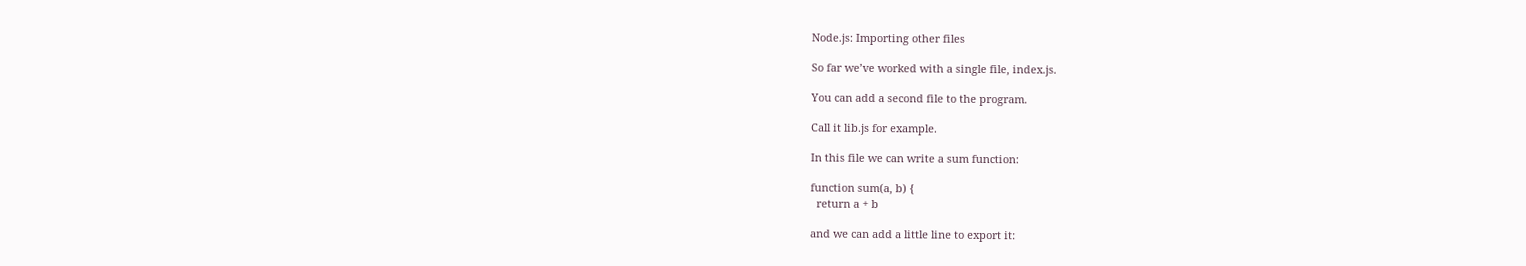Node.js: Importing other files

So far we’ve worked with a single file, index.js.

You can add a second file to the program.

Call it lib.js for example.

In this file we can write a sum function:

function sum(a, b) {
  return a + b

and we can add a little line to export it: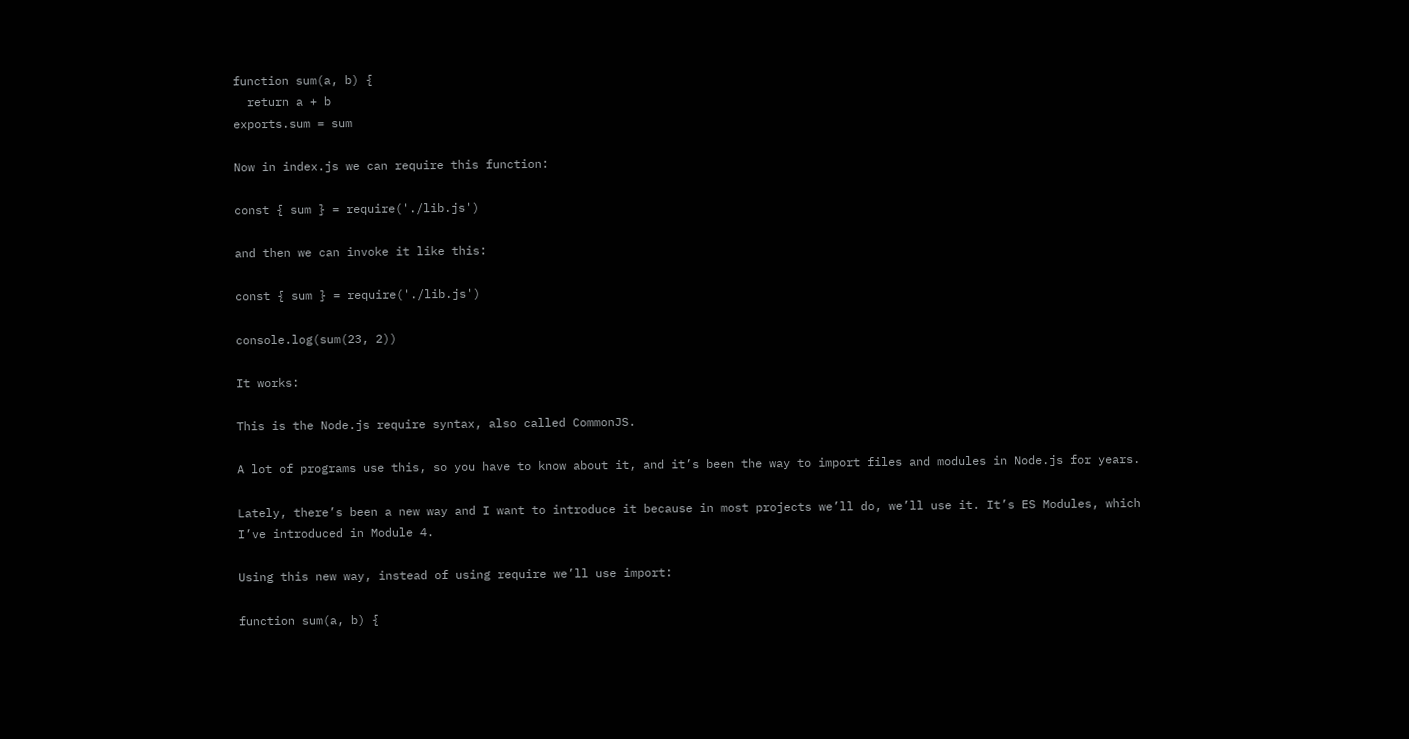function sum(a, b) {
  return a + b
exports.sum = sum

Now in index.js we can require this function:

const { sum } = require('./lib.js')

and then we can invoke it like this:

const { sum } = require('./lib.js')

console.log(sum(23, 2))

It works:

This is the Node.js require syntax, also called CommonJS.

A lot of programs use this, so you have to know about it, and it’s been the way to import files and modules in Node.js for years.

Lately, there’s been a new way and I want to introduce it because in most projects we’ll do, we’ll use it. It’s ES Modules, which I’ve introduced in Module 4.

Using this new way, instead of using require we’ll use import:

function sum(a, b) {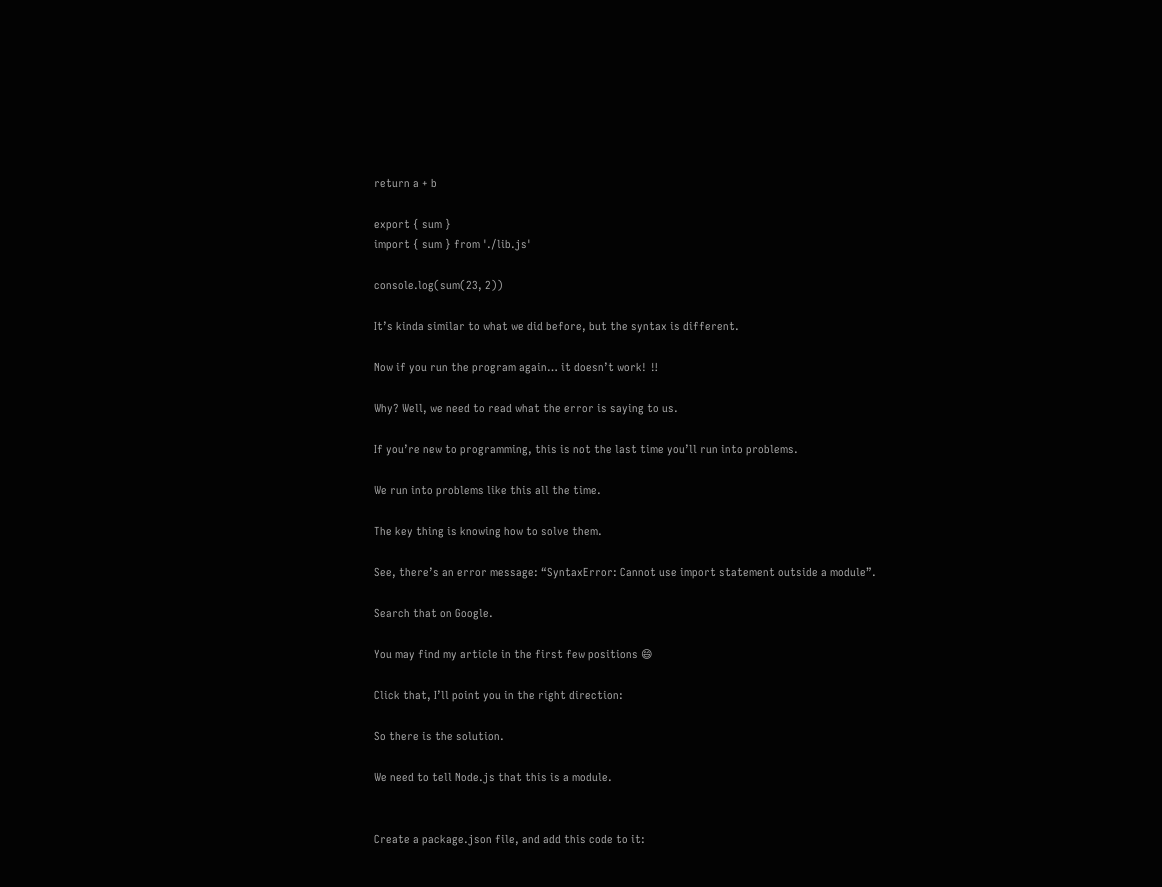return a + b

export { sum }
import { sum } from './lib.js'

console.log(sum(23, 2))

It’s kinda similar to what we did before, but the syntax is different.

Now if you run the program again… it doesn’t work! ‼

Why? Well, we need to read what the error is saying to us.

If you’re new to programming, this is not the last time you’ll run into problems.

We run into problems like this all the time.

The key thing is knowing how to solve them.

See, there’s an error message: “SyntaxError: Cannot use import statement outside a module”.

Search that on Google.

You may find my article in the first few positions 😄

Click that, I’ll point you in the right direction:

So there is the solution.

We need to tell Node.js that this is a module.


Create a package.json file, and add this code to it: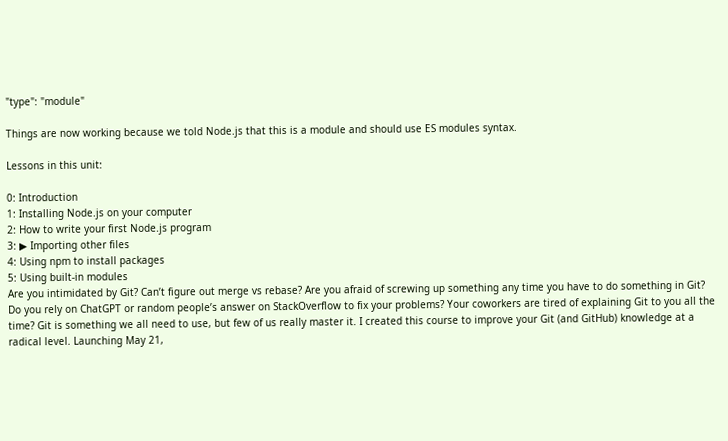"type": "module"

Things are now working because we told Node.js that this is a module and should use ES modules syntax.

Lessons in this unit:

0: Introduction
1: Installing Node.js on your computer
2: How to write your first Node.js program
3: ▶ Importing other files
4: Using npm to install packages
5: Using built-in modules
Are you intimidated by Git? Can’t figure out merge vs rebase? Are you afraid of screwing up something any time you have to do something in Git? Do you rely on ChatGPT or random people’s answer on StackOverflow to fix your problems? Your coworkers are tired of explaining Git to you all the time? Git is something we all need to use, but few of us really master it. I created this course to improve your Git (and GitHub) knowledge at a radical level. Launching May 21,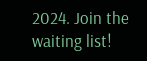2024. Join the waiting list!